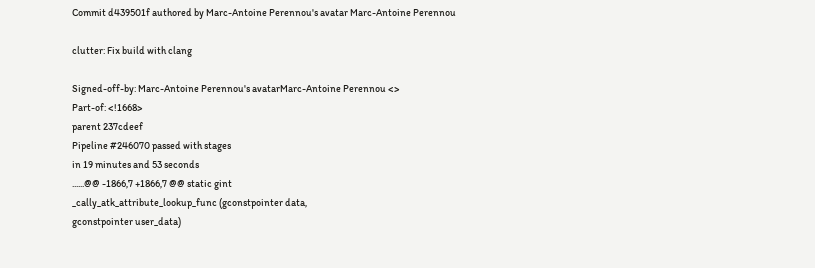Commit d439501f authored by Marc-Antoine Perennou's avatar Marc-Antoine Perennou

clutter: Fix build with clang

Signed-off-by: Marc-Antoine Perennou's avatarMarc-Antoine Perennou <>
Part-of: <!1668>
parent 237cdeef
Pipeline #246070 passed with stages
in 19 minutes and 53 seconds
......@@ -1866,7 +1866,7 @@ static gint
_cally_atk_attribute_lookup_func (gconstpointer data,
gconstpointer user_data)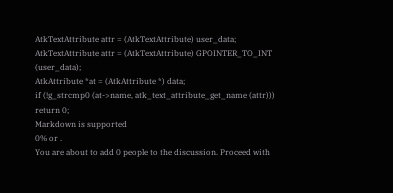AtkTextAttribute attr = (AtkTextAttribute) user_data;
AtkTextAttribute attr = (AtkTextAttribute) GPOINTER_TO_INT (user_data);
AtkAttribute *at = (AtkAttribute *) data;
if (!g_strcmp0 (at->name, atk_text_attribute_get_name (attr)))
return 0;
Markdown is supported
0% or .
You are about to add 0 people to the discussion. Proceed with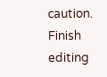caution.
Finish editing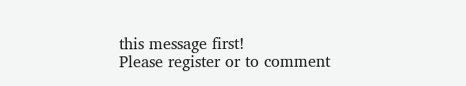this message first!
Please register or to comment